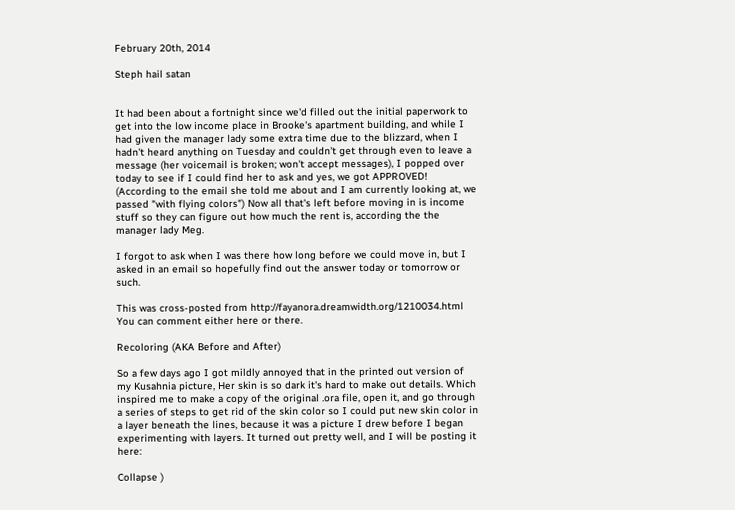February 20th, 2014

Steph hail satan


It had been about a fortnight since we'd filled out the initial paperwork to get into the low income place in Brooke's apartment building, and while I had given the manager lady some extra time due to the blizzard, when I hadn't heard anything on Tuesday and couldn't get through even to leave a message (her voicemail is broken; won't accept messages), I popped over today to see if I could find her to ask and yes, we got APPROVED! (According to the email she told me about and I am currently looking at, we passed "with flying colors") Now all that's left before moving in is income stuff so they can figure out how much the rent is, according the the manager lady Meg.

I forgot to ask when I was there how long before we could move in, but I asked in an email so hopefully find out the answer today or tomorrow or such.

This was cross-posted from http://fayanora.dreamwidth.org/1210034.html
You can comment either here or there.

Recoloring (AKA Before and After)

So a few days ago I got mildly annoyed that in the printed out version of my Kusahnia picture, Her skin is so dark it's hard to make out details. Which inspired me to make a copy of the original .ora file, open it, and go through a series of steps to get rid of the skin color so I could put new skin color in a layer beneath the lines, because it was a picture I drew before I began experimenting with layers. It turned out pretty well, and I will be posting it here:

Collapse )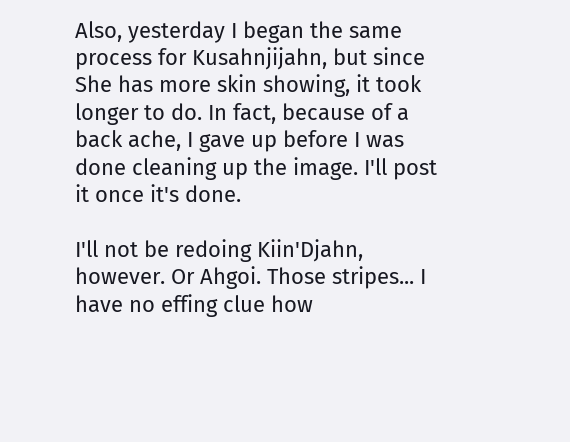Also, yesterday I began the same process for Kusahnjijahn, but since She has more skin showing, it took longer to do. In fact, because of a back ache, I gave up before I was done cleaning up the image. I'll post it once it's done.

I'll not be redoing Kiin'Djahn, however. Or Ahgoi. Those stripes... I have no effing clue how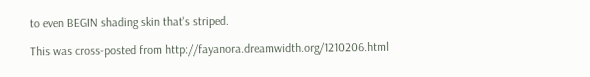to even BEGIN shading skin that's striped.

This was cross-posted from http://fayanora.dreamwidth.org/1210206.html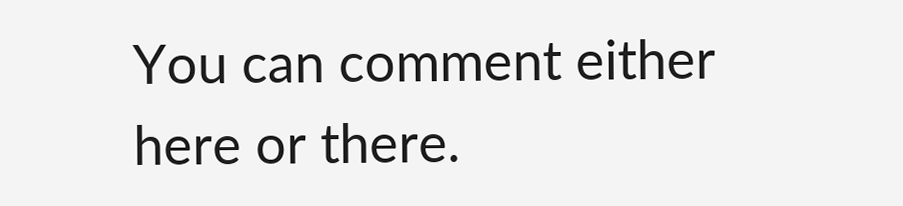You can comment either here or there.